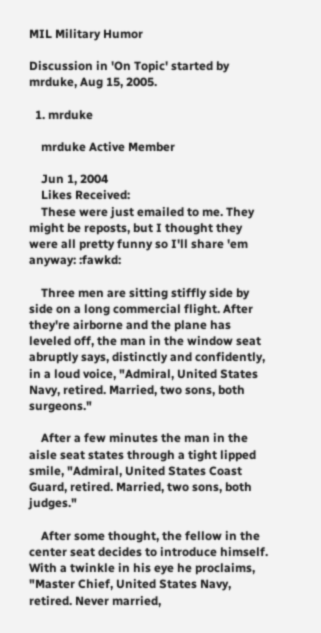MIL Military Humor

Discussion in 'On Topic' started by mrduke, Aug 15, 2005.

  1. mrduke

    mrduke Active Member

    Jun 1, 2004
    Likes Received:
    These were just emailed to me. They might be reposts, but I thought they were all pretty funny so I'll share 'em anyway: :fawkd:

    Three men are sitting stiffly side by side on a long commercial flight. After they're airborne and the plane has leveled off, the man in the window seat abruptly says, distinctly and confidently, in a loud voice, "Admiral, United States Navy, retired. Married, two sons, both surgeons."

    After a few minutes the man in the aisle seat states through a tight lipped smile, "Admiral, United States Coast Guard, retired. Married, two sons, both judges."

    After some thought, the fellow in the center seat decides to introduce himself. With a twinkle in his eye he proclaims, "Master Chief, United States Navy, retired. Never married,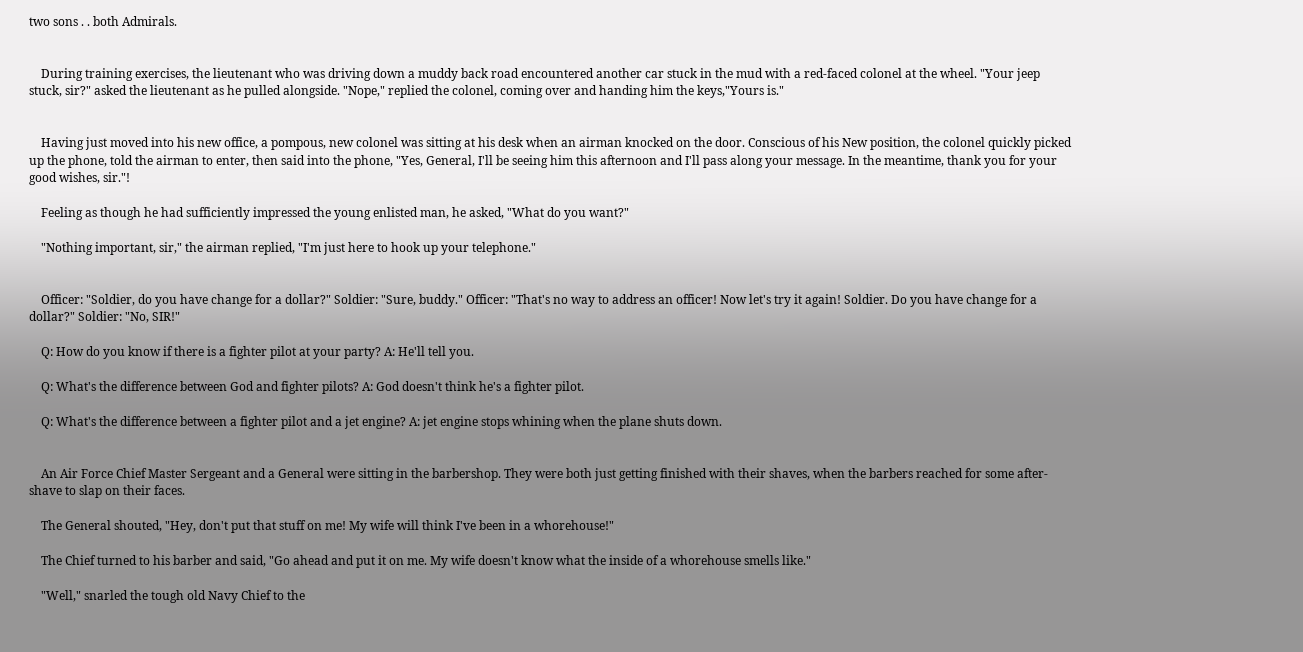two sons . . both Admirals.


    During training exercises, the lieutenant who was driving down a muddy back road encountered another car stuck in the mud with a red-faced colonel at the wheel. "Your jeep stuck, sir?" asked the lieutenant as he pulled alongside. "Nope," replied the colonel, coming over and handing him the keys,"Yours is."


    Having just moved into his new office, a pompous, new colonel was sitting at his desk when an airman knocked on the door. Conscious of his New position, the colonel quickly picked up the phone, told the airman to enter, then said into the phone, "Yes, General, I'll be seeing him this afternoon and I'll pass along your message. In the meantime, thank you for your good wishes, sir."!

    Feeling as though he had sufficiently impressed the young enlisted man, he asked, "What do you want?"

    "Nothing important, sir," the airman replied, "I'm just here to hook up your telephone."


    Officer: "Soldier, do you have change for a dollar?" Soldier: "Sure, buddy." Officer: "That's no way to address an officer! Now let's try it again! Soldier. Do you have change for a dollar?" Soldier: "No, SIR!"

    Q: How do you know if there is a fighter pilot at your party? A: He'll tell you.

    Q: What's the difference between God and fighter pilots? A: God doesn't think he's a fighter pilot.

    Q: What's the difference between a fighter pilot and a jet engine? A: jet engine stops whining when the plane shuts down.


    An Air Force Chief Master Sergeant and a General were sitting in the barbershop. They were both just getting finished with their shaves, when the barbers reached for some after-shave to slap on their faces.

    The General shouted, "Hey, don't put that stuff on me! My wife will think I've been in a whorehouse!"

    The Chief turned to his barber and said, "Go ahead and put it on me. My wife doesn't know what the inside of a whorehouse smells like."

    "Well," snarled the tough old Navy Chief to the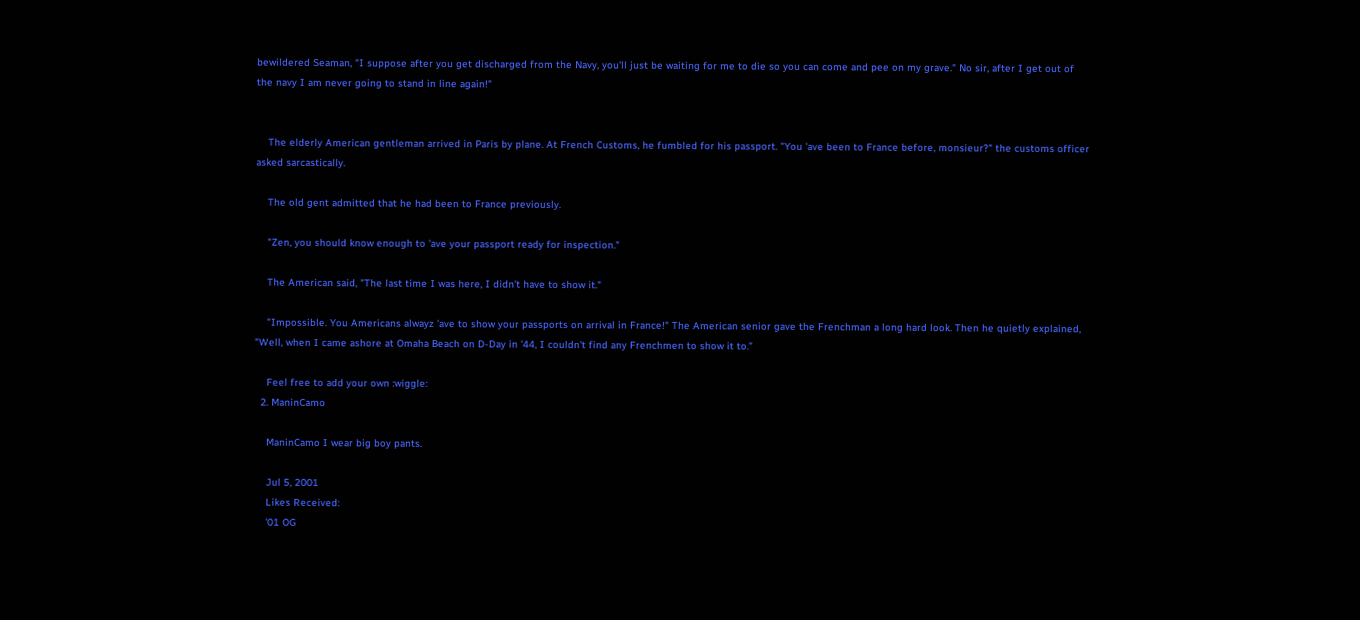bewildered Seaman, "I suppose after you get discharged from the Navy, you'll just be waiting for me to die so you can come and pee on my grave." No sir, after I get out of the navy I am never going to stand in line again!"


    The elderly American gentleman arrived in Paris by plane. At French Customs, he fumbled for his passport. "You 'ave been to France before, monsieur?" the customs officer asked sarcastically.

    The old gent admitted that he had been to France previously.

    "Zen, you should know enough to 'ave your passport ready for inspection."

    The American said, "The last time I was here, I didn't have to show it."

    "Impossible. You Americans alwayz 'ave to show your passports on arrival in France!" The American senior gave the Frenchman a long hard look. Then he quietly explained, "Well, when I came ashore at Omaha Beach on D-Day in '44, I couldn't find any Frenchmen to show it to."

    Feel free to add your own :wiggle:
  2. ManinCamo

    ManinCamo I wear big boy pants.

    Jul 5, 2001
    Likes Received:
    '01 OG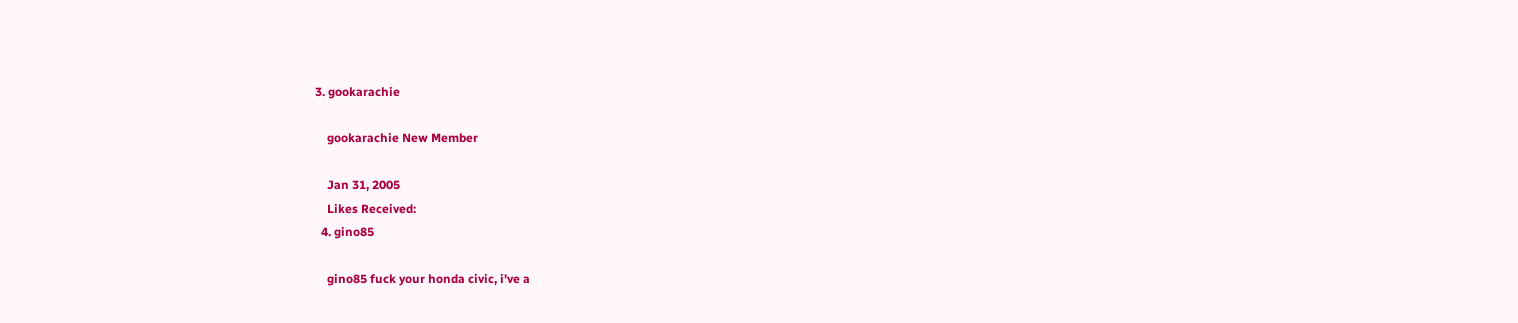3. gookarachie

    gookarachie New Member

    Jan 31, 2005
    Likes Received:
  4. gino85

    gino85 fuck your honda civic, i've a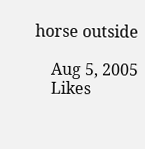horse outside

    Aug 5, 2005
    Likes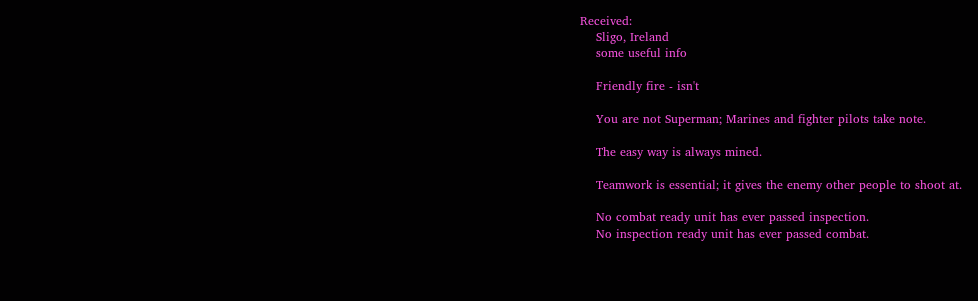Received:
    Sligo, Ireland
    some useful info

    Friendly fire - isn't

    You are not Superman; Marines and fighter pilots take note.

    The easy way is always mined.

    Teamwork is essential; it gives the enemy other people to shoot at.

    No combat ready unit has ever passed inspection.
    No inspection ready unit has ever passed combat.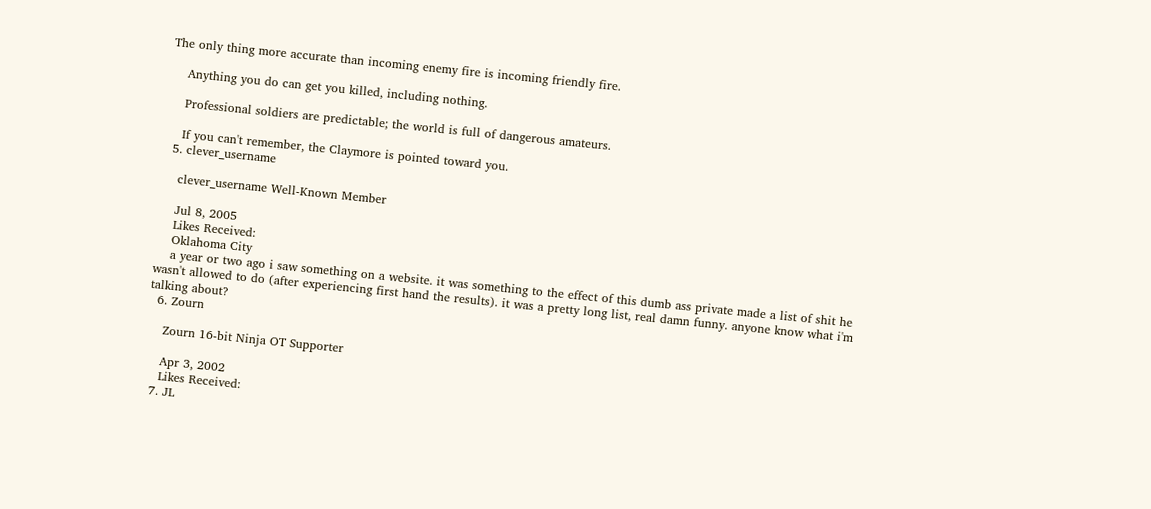The only thing more accurate than incoming enemy fire is incoming friendly fire.

    Anything you do can get you killed, including nothing.

    Professional soldiers are predictable; the world is full of dangerous amateurs.

    If you can't remember, the Claymore is pointed toward you.
  5. clever_username

    clever_username Well-Known Member

    Jul 8, 2005
    Likes Received:
    Oklahoma City
    a year or two ago i saw something on a website. it was something to the effect of this dumb ass private made a list of shit he wasn't allowed to do (after experiencing first hand the results). it was a pretty long list, real damn funny. anyone know what i'm talking about?
  6. Zourn

    Zourn 16-bit Ninja OT Supporter

    Apr 3, 2002
    Likes Received:
  7. JL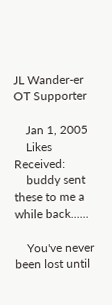JL Wander-er OT Supporter

    Jan 1, 2005
    Likes Received:
    buddy sent these to me a while back......

    You've never been lost until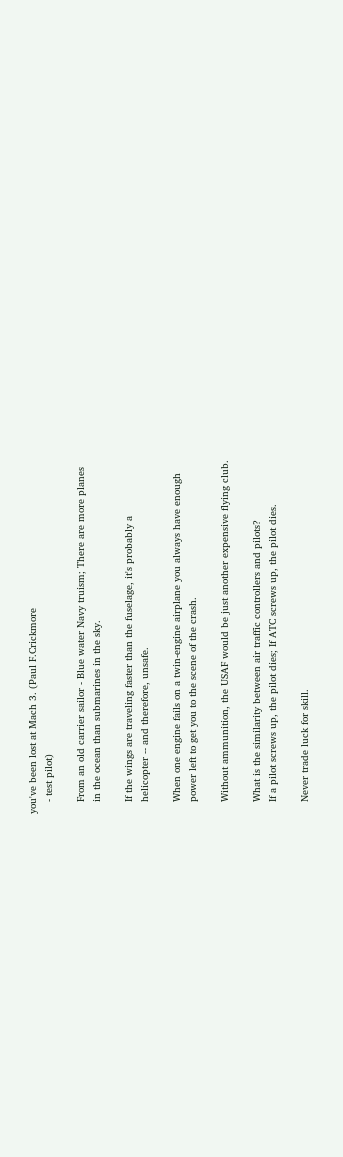you've been lost at Mach 3. (Paul F.Crickmore
    - test pilot)

    From an old carrier sailor - Blue water Navy truism; There are more planes
    in the ocean than submarines in the sky.

    If the wings are traveling faster than the fuselage, it's probably a
    helicopter -- and therefore, unsafe.

    When one engine fails on a twin-engine airplane you always have enough
    power left to get you to the scene of the crash.

    Without ammunition, the USAF would be just another expensive flying club.

    What is the similarity between air traffic controllers and pilots?
    If a pilot screws up, the pilot dies; If ATC screws up, the pilot dies.

    Never trade luck for skill.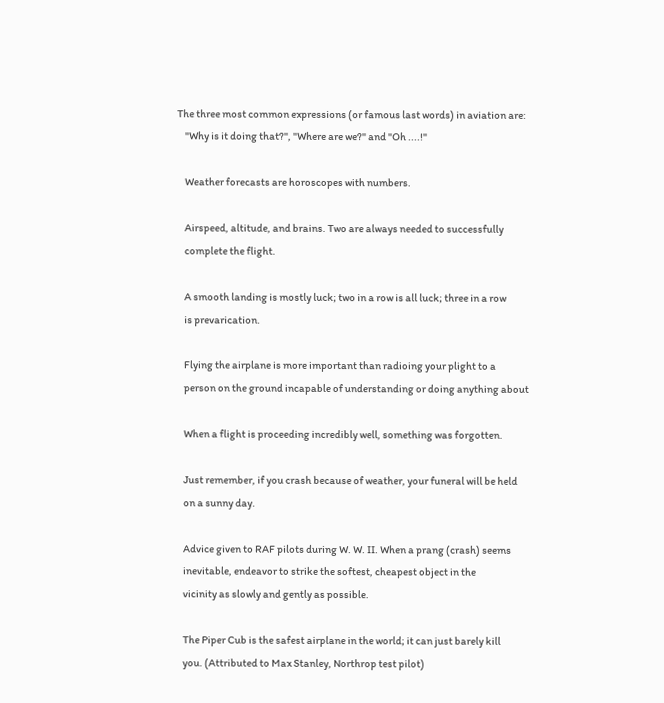The three most common expressions (or famous last words) in aviation are:
    "Why is it doing that?", "Where are we?" and "Oh ....!"

    Weather forecasts are horoscopes with numbers.

    Airspeed, altitude, and brains. Two are always needed to successfully
    complete the flight.

    A smooth landing is mostly luck; two in a row is all luck; three in a row
    is prevarication.

    Flying the airplane is more important than radioing your plight to a
    person on the ground incapable of understanding or doing anything about

    When a flight is proceeding incredibly well, something was forgotten.

    Just remember, if you crash because of weather, your funeral will be held
    on a sunny day.

    Advice given to RAF pilots during W. W. II. When a prang (crash) seems
    inevitable, endeavor to strike the softest, cheapest object in the
    vicinity as slowly and gently as possible.

    The Piper Cub is the safest airplane in the world; it can just barely kill
    you. (Attributed to Max Stanley, Northrop test pilot)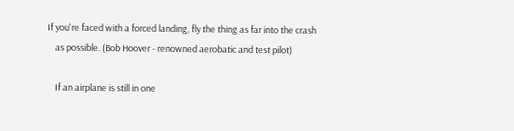If you're faced with a forced landing, fly the thing as far into the crash
    as possible. (Bob Hoover - renowned aerobatic and test pilot)

    If an airplane is still in one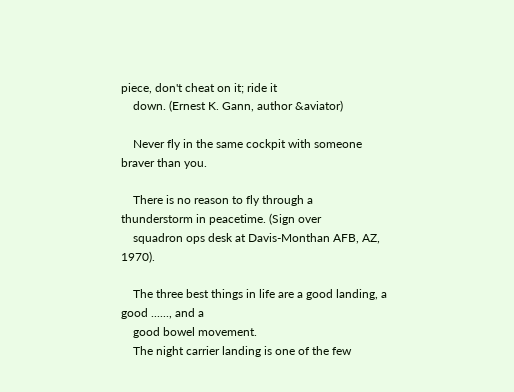piece, don't cheat on it; ride it
    down. (Ernest K. Gann, author &aviator)

    Never fly in the same cockpit with someone braver than you.

    There is no reason to fly through a thunderstorm in peacetime. (Sign over
    squadron ops desk at Davis-Monthan AFB, AZ, 1970).

    The three best things in life are a good landing, a good ......, and a
    good bowel movement.
    The night carrier landing is one of the few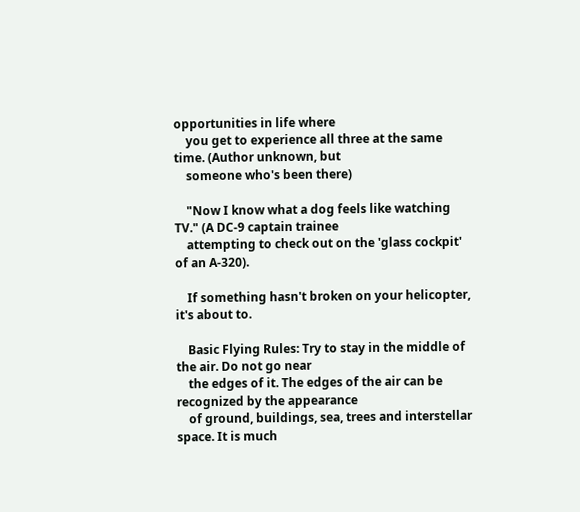opportunities in life where
    you get to experience all three at the same time. (Author unknown, but
    someone who's been there)

    "Now I know what a dog feels like watching TV." (A DC-9 captain trainee
    attempting to check out on the 'glass cockpit' of an A-320).

    If something hasn't broken on your helicopter, it's about to.

    Basic Flying Rules: Try to stay in the middle of the air. Do not go near
    the edges of it. The edges of the air can be recognized by the appearance
    of ground, buildings, sea, trees and interstellar space. It is much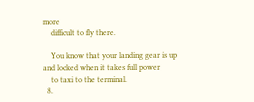more
    difficult to fly there.

    You know that your landing gear is up and locked when it takes full power
    to taxi to the terminal.
  8.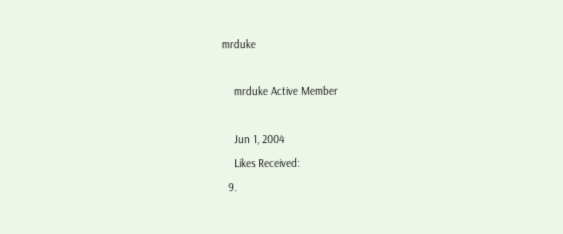mrduke

    mrduke Active Member

    Jun 1, 2004
    Likes Received:
  9.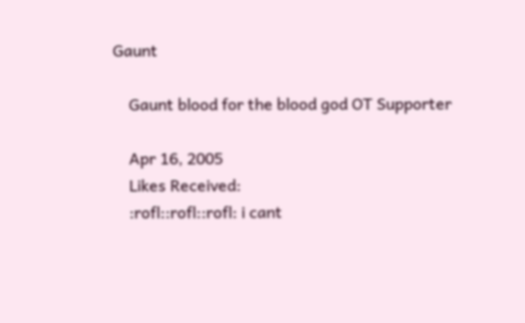Gaunt

    Gaunt blood for the blood god OT Supporter

    Apr 16, 2005
    Likes Received:
    :rofl::rofl::rofl: i cant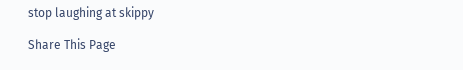stop laughing at skippy

Share This Page